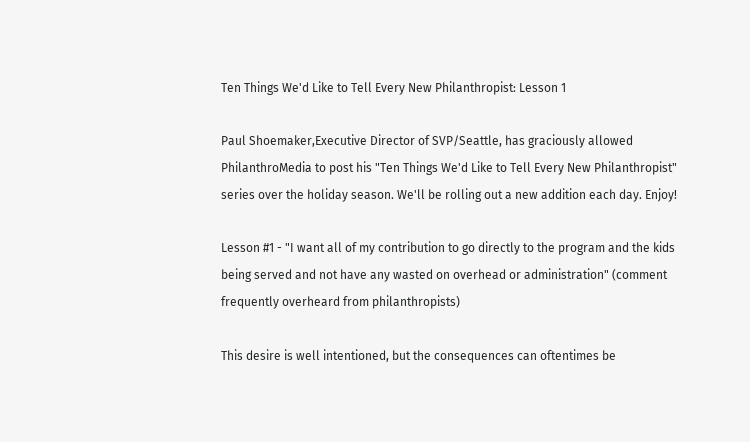Ten Things We'd Like to Tell Every New Philanthropist: Lesson 1

Paul Shoemaker,Executive Director of SVP/Seattle, has graciously allowed PhilanthroMedia to post his "Ten Things We'd Like to Tell Every New Philanthropist" series over the holiday season. We'll be rolling out a new addition each day. Enjoy!

Lesson #1 - "I want all of my contribution to go directly to the program and the kids being served and not have any wasted on overhead or administration" (comment frequently overheard from philanthropists)

This desire is well intentioned, but the consequences can oftentimes be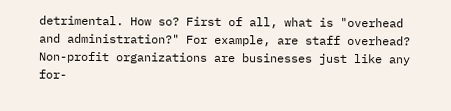detrimental. How so? First of all, what is "overhead and administration?" For example, are staff overhead? Non-profit organizations are businesses just like any for-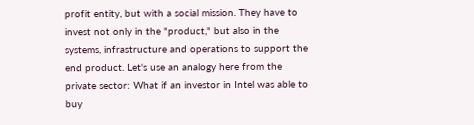profit entity, but with a social mission. They have to invest not only in the "product," but also in the systems, infrastructure and operations to support the end product. Let's use an analogy here from the private sector: What if an investor in Intel was able to buy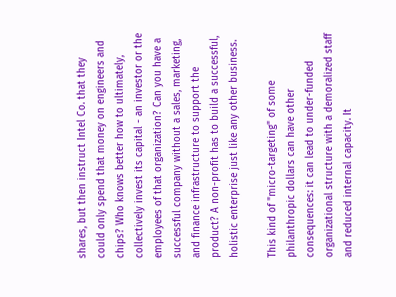shares, but then instruct Intel Co. that they could only spend that money on engineers and chips? Who knows better how to ultimately, collectively invest its capital - an investor or the employees of that organization? Can you have a successful company without a sales, marketing, and finance infrastructure to support the product? A non-profit has to build a successful, holistic enterprise just like any other business.

This kind of "micro-targeting" of some philanthropic dollars can have other consequences: it can lead to under-funded organizational structure with a demoralized staff and reduced internal capacity. It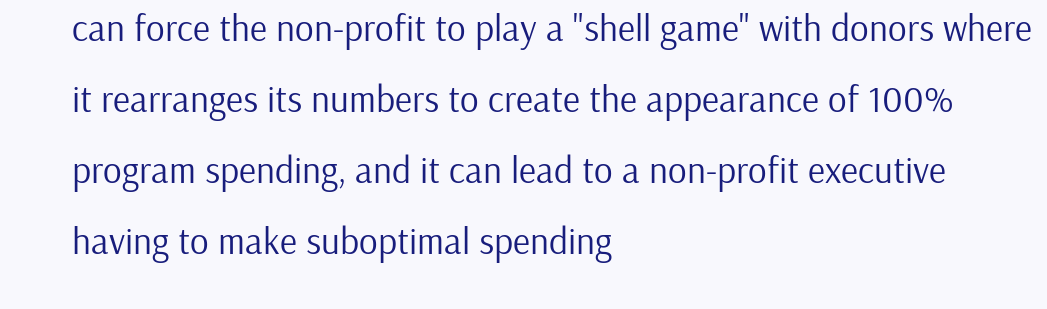can force the non-profit to play a "shell game" with donors where it rearranges its numbers to create the appearance of 100% program spending, and it can lead to a non-profit executive having to make suboptimal spending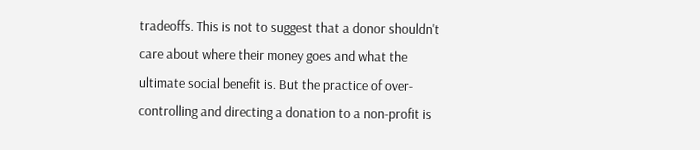tradeoffs. This is not to suggest that a donor shouldn't care about where their money goes and what the ultimate social benefit is. But the practice of over-controlling and directing a donation to a non-profit is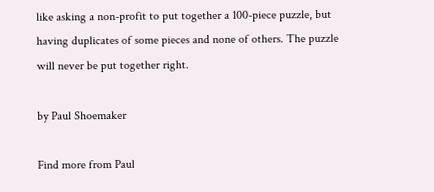like asking a non-profit to put together a 100-piece puzzle, but having duplicates of some pieces and none of others. The puzzle will never be put together right.

by Paul Shoemaker

Find more from Paul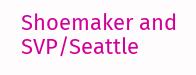Shoemaker and SVP/Seattle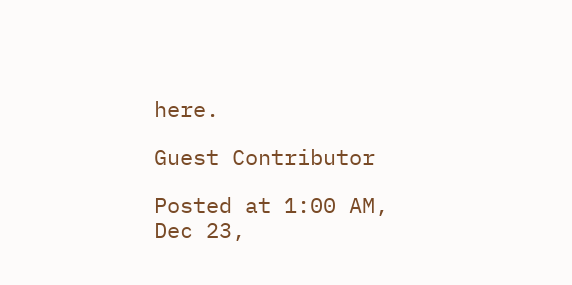here.

Guest Contributor

Posted at 1:00 AM, Dec 23,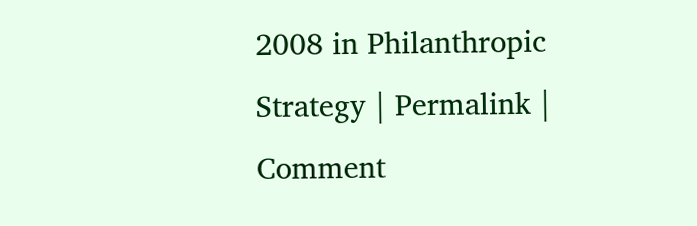2008 in Philanthropic Strategy | Permalink | Comment